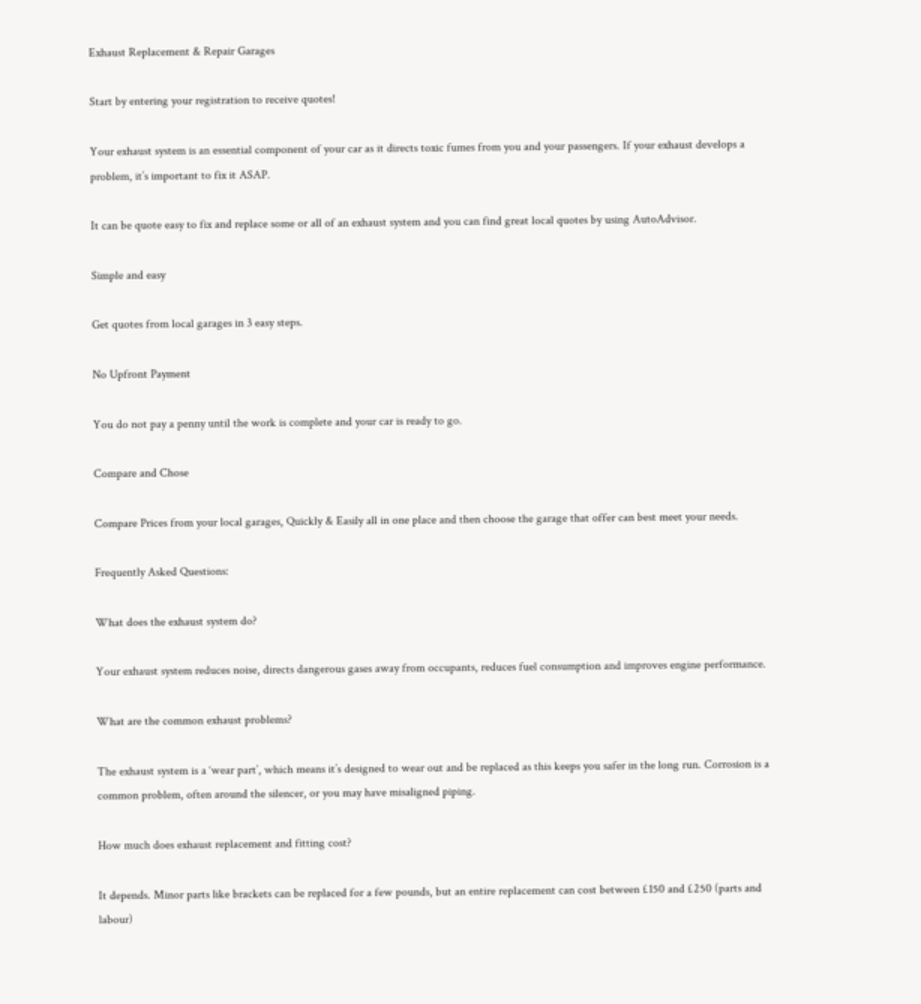Exhaust Replacement & Repair Garages

Start by entering your registration to receive quotes!

Your exhaust system is an essential component of your car as it directs toxic fumes from you and your passengers. If your exhaust develops a problem, it’s important to fix it ASAP.

It can be quote easy to fix and replace some or all of an exhaust system and you can find great local quotes by using AutoAdvisor.

Simple and easy

Get quotes from local garages in 3 easy steps.

No Upfront Payment

You do not pay a penny until the work is complete and your car is ready to go.

Compare and Chose

Compare Prices from your local garages, Quickly & Easily all in one place and then choose the garage that offer can best meet your needs.

Frequently Asked Questions:

What does the exhaust system do?

Your exhaust system reduces noise, directs dangerous gases away from occupants, reduces fuel consumption and improves engine performance.

What are the common exhaust problems?

The exhaust system is a ‘wear part’, which means it’s designed to wear out and be replaced as this keeps you safer in the long run. Corrosion is a common problem, often around the silencer, or you may have misaligned piping.

How much does exhaust replacement and fitting cost?

It depends. Minor parts like brackets can be replaced for a few pounds, but an entire replacement can cost between £150 and £250 (parts and labour)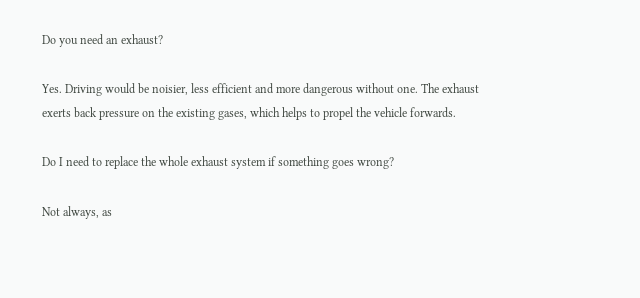Do you need an exhaust?

Yes. Driving would be noisier, less efficient and more dangerous without one. The exhaust exerts back pressure on the existing gases, which helps to propel the vehicle forwards.

Do I need to replace the whole exhaust system if something goes wrong?

Not always, as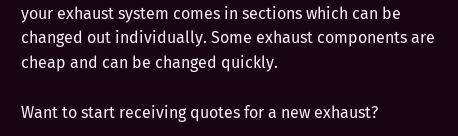your exhaust system comes in sections which can be changed out individually. Some exhaust components are cheap and can be changed quickly.

Want to start receiving quotes for a new exhaust?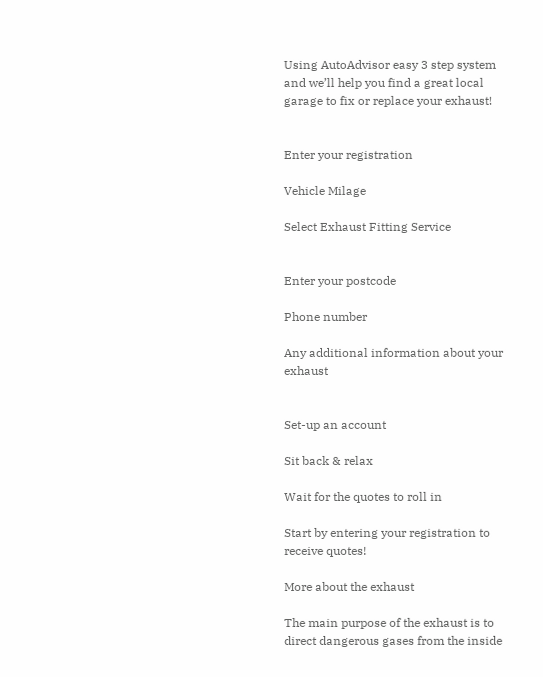Using AutoAdvisor easy 3 step system and we’ll help you find a great local garage to fix or replace your exhaust!


Enter your registration

Vehicle Milage

Select Exhaust Fitting Service


Enter your postcode

Phone number

Any additional information about your exhaust


Set-up an account

Sit back & relax

Wait for the quotes to roll in

Start by entering your registration to receive quotes!

More about the exhaust

The main purpose of the exhaust is to direct dangerous gases from the inside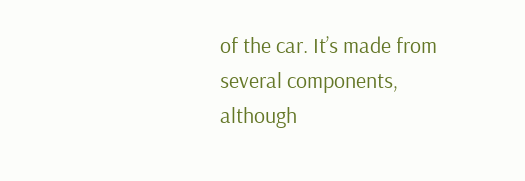of the car. It’s made from several components, although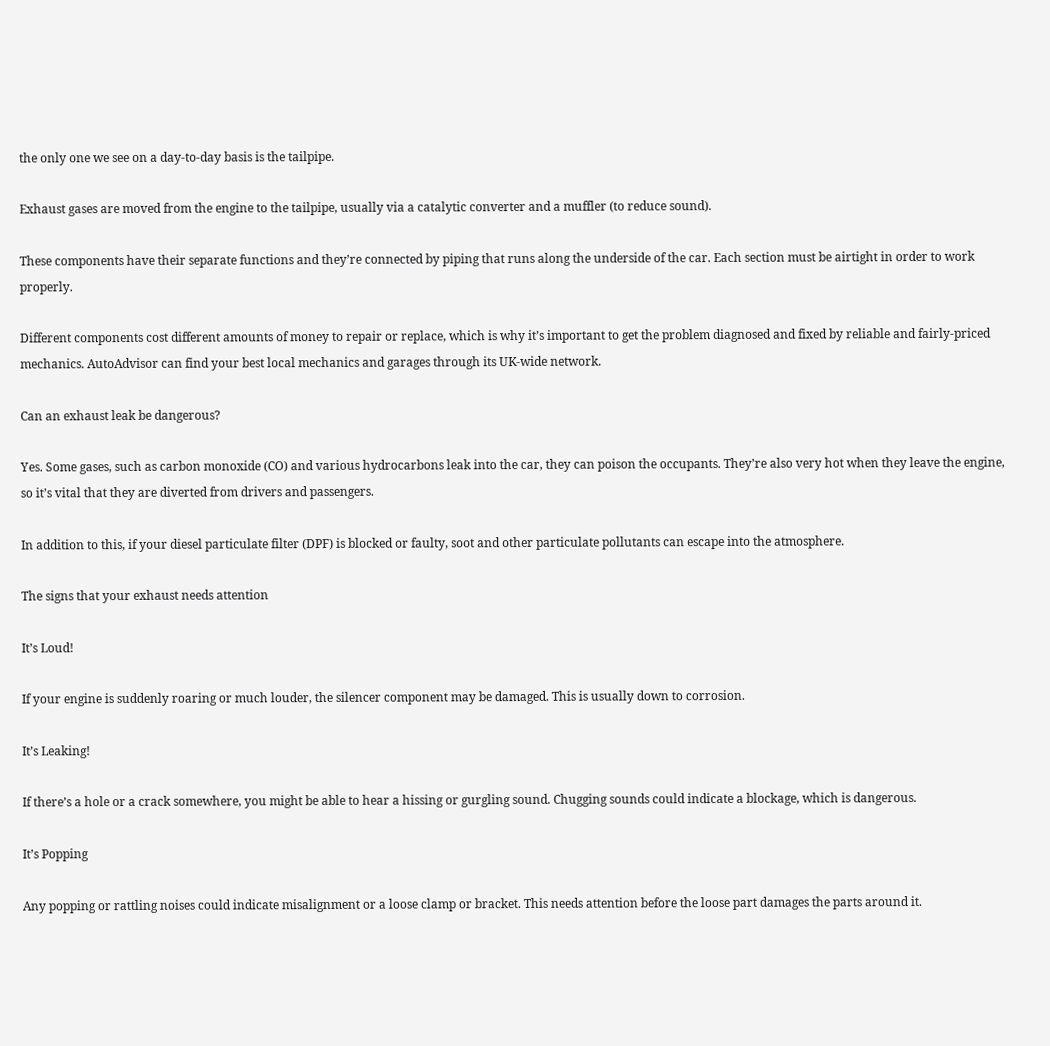the only one we see on a day-to-day basis is the tailpipe.

Exhaust gases are moved from the engine to the tailpipe, usually via a catalytic converter and a muffler (to reduce sound).

These components have their separate functions and they’re connected by piping that runs along the underside of the car. Each section must be airtight in order to work properly.

Different components cost different amounts of money to repair or replace, which is why it’s important to get the problem diagnosed and fixed by reliable and fairly-priced mechanics. AutoAdvisor can find your best local mechanics and garages through its UK-wide network.

Can an exhaust leak be dangerous?

Yes. Some gases, such as carbon monoxide (CO) and various hydrocarbons leak into the car, they can poison the occupants. They’re also very hot when they leave the engine, so it’s vital that they are diverted from drivers and passengers.

In addition to this, if your diesel particulate filter (DPF) is blocked or faulty, soot and other particulate pollutants can escape into the atmosphere.

The signs that your exhaust needs attention

It’s Loud!

If your engine is suddenly roaring or much louder, the silencer component may be damaged. This is usually down to corrosion.

It’s Leaking!

If there’s a hole or a crack somewhere, you might be able to hear a hissing or gurgling sound. Chugging sounds could indicate a blockage, which is dangerous.

It’s Popping

Any popping or rattling noises could indicate misalignment or a loose clamp or bracket. This needs attention before the loose part damages the parts around it.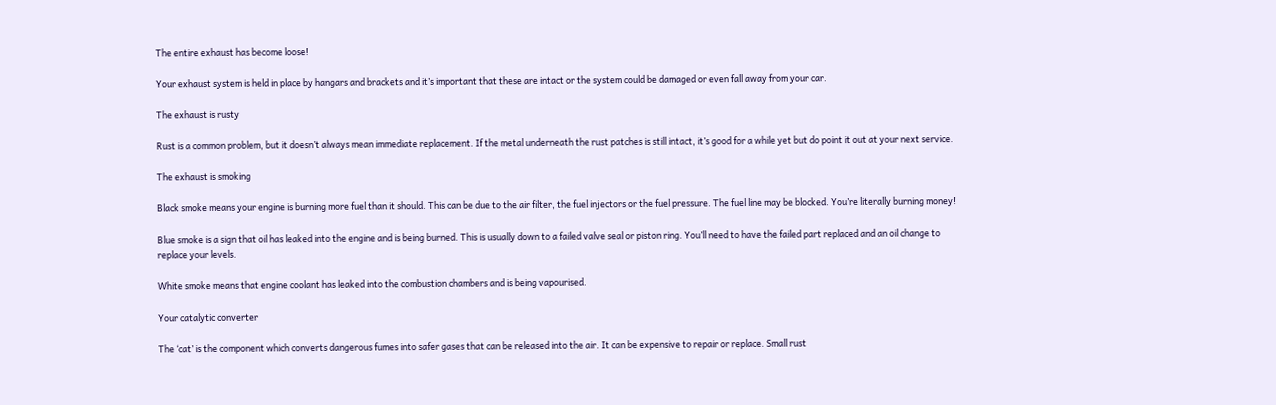The entire exhaust has become loose!

Your exhaust system is held in place by hangars and brackets and it’s important that these are intact or the system could be damaged or even fall away from your car.

The exhaust is rusty

Rust is a common problem, but it doesn’t always mean immediate replacement. If the metal underneath the rust patches is still intact, it’s good for a while yet but do point it out at your next service.

The exhaust is smoking

Black smoke means your engine is burning more fuel than it should. This can be due to the air filter, the fuel injectors or the fuel pressure. The fuel line may be blocked. You’re literally burning money!

Blue smoke is a sign that oil has leaked into the engine and is being burned. This is usually down to a failed valve seal or piston ring. You’ll need to have the failed part replaced and an oil change to replace your levels.

White smoke means that engine coolant has leaked into the combustion chambers and is being vapourised.

Your catalytic converter

The ‘cat’ is the component which converts dangerous fumes into safer gases that can be released into the air. It can be expensive to repair or replace. Small rust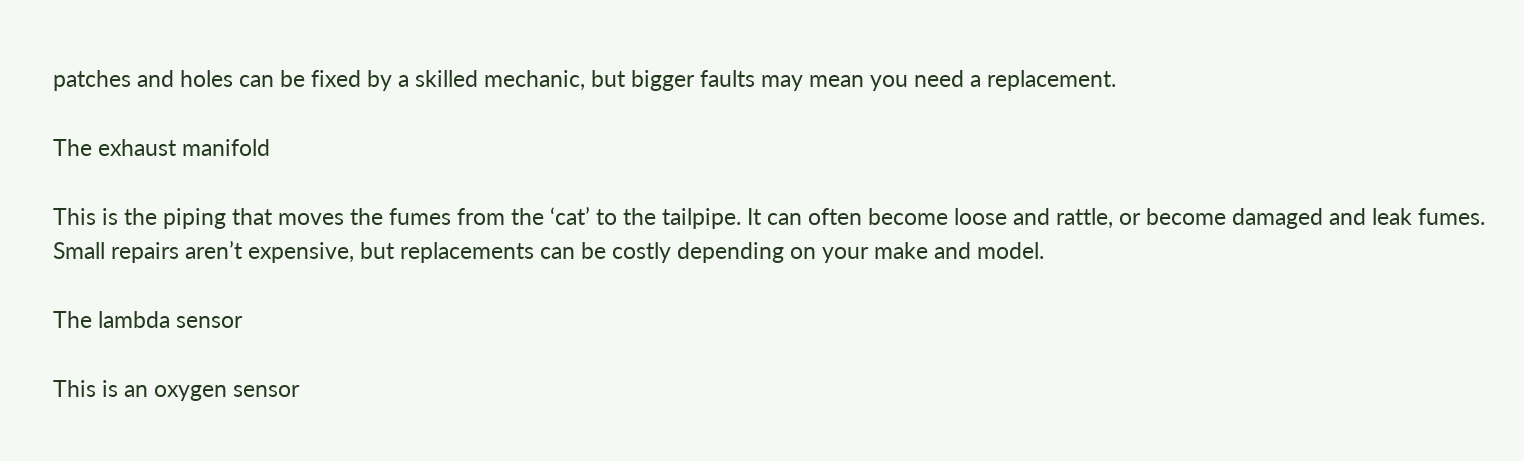patches and holes can be fixed by a skilled mechanic, but bigger faults may mean you need a replacement.

The exhaust manifold

This is the piping that moves the fumes from the ‘cat’ to the tailpipe. It can often become loose and rattle, or become damaged and leak fumes. Small repairs aren’t expensive, but replacements can be costly depending on your make and model.

The lambda sensor

This is an oxygen sensor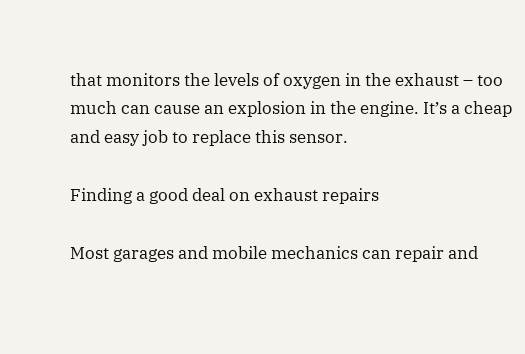that monitors the levels of oxygen in the exhaust – too much can cause an explosion in the engine. It’s a cheap and easy job to replace this sensor.

Finding a good deal on exhaust repairs

Most garages and mobile mechanics can repair and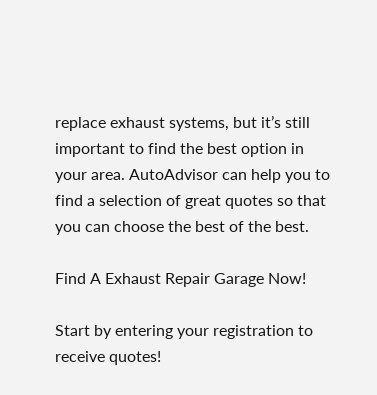replace exhaust systems, but it’s still important to find the best option in your area. AutoAdvisor can help you to find a selection of great quotes so that you can choose the best of the best.

Find A Exhaust Repair Garage Now!

Start by entering your registration to receive quotes!